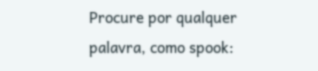Procure por qualquer palavra, como spook: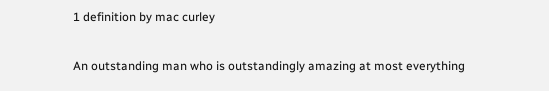1 definition by mac curley

An outstanding man who is outstandingly amazing at most everything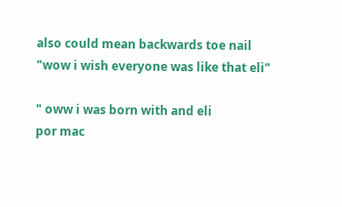also could mean backwards toe nail
"wow i wish everyone was like that eli"

" oww i was born with and eli
por mac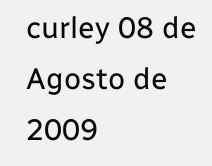curley 08 de Agosto de 2009